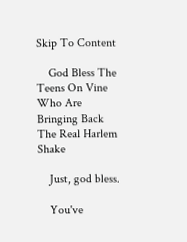Skip To Content

    God Bless The Teens On Vine Who Are Bringing Back The Real Harlem Shake

    Just, god bless.

    You've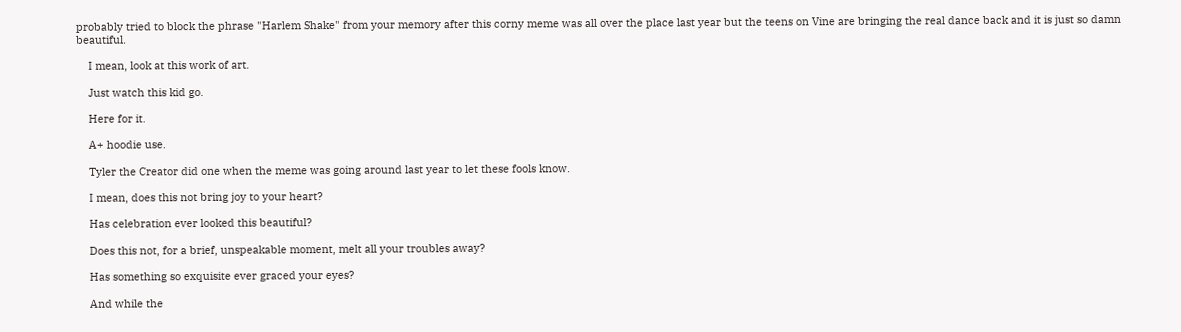probably tried to block the phrase "Harlem Shake" from your memory after this corny meme was all over the place last year but the teens on Vine are bringing the real dance back and it is just so damn beautiful.

    I mean, look at this work of art.

    Just watch this kid go.

    Here for it.

    A+ hoodie use.

    Tyler the Creator did one when the meme was going around last year to let these fools know.

    I mean, does this not bring joy to your heart?

    Has celebration ever looked this beautiful?

    Does this not, for a brief, unspeakable moment, melt all your troubles away?

    Has something so exquisite ever graced your eyes?

    And while the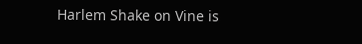Harlem Shake on Vine is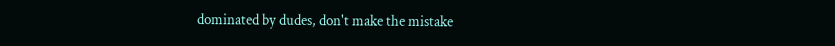dominated by dudes, don't make the mistake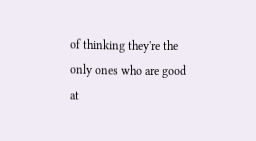of thinking they're the only ones who are good at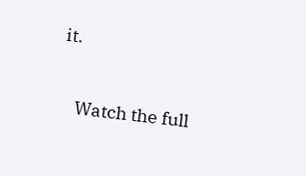it.

    Watch the full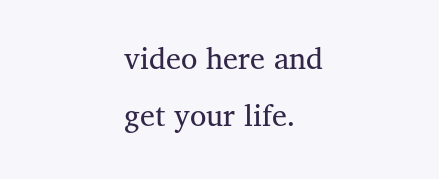video here and get your life.